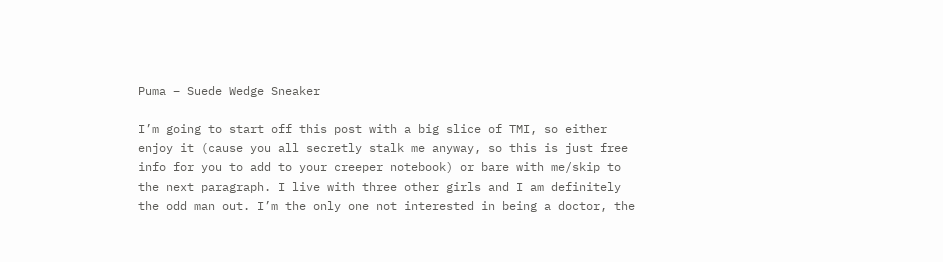Puma – Suede Wedge Sneaker

I’m going to start off this post with a big slice of TMI, so either enjoy it (cause you all secretly stalk me anyway, so this is just free info for you to add to your creeper notebook) or bare with me/skip to the next paragraph. I live with three other girls and I am definitely the odd man out. I’m the only one not interested in being a doctor, the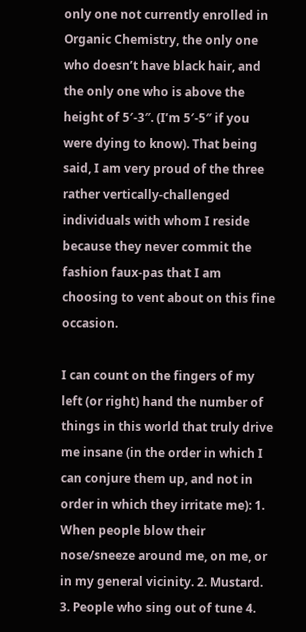only one not currently enrolled in Organic Chemistry, the only one who doesn’t have black hair, and the only one who is above the height of 5′-3″. (I’m 5′-5″ if you were dying to know). That being said, I am very proud of the three rather vertically-challenged individuals with whom I reside because they never commit the fashion faux-pas that I am choosing to vent about on this fine occasion.

I can count on the fingers of my left (or right) hand the number of things in this world that truly drive me insane (in the order in which I can conjure them up, and not in order in which they irritate me): 1. When people blow their nose/sneeze around me, on me, or in my general vicinity. 2. Mustard. 3. People who sing out of tune 4.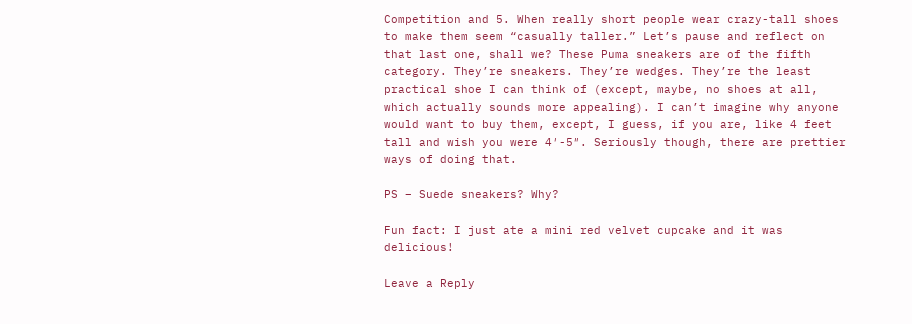Competition and 5. When really short people wear crazy-tall shoes to make them seem “casually taller.” Let’s pause and reflect on that last one, shall we? These Puma sneakers are of the fifth category. They’re sneakers. They’re wedges. They’re the least practical shoe I can think of (except, maybe, no shoes at all, which actually sounds more appealing). I can’t imagine why anyone would want to buy them, except, I guess, if you are, like 4 feet tall and wish you were 4′-5″. Seriously though, there are prettier ways of doing that.

PS – Suede sneakers? Why?

Fun fact: I just ate a mini red velvet cupcake and it was delicious!

Leave a Reply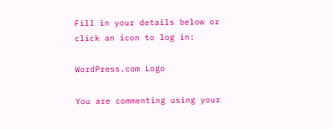Fill in your details below or click an icon to log in:

WordPress.com Logo

You are commenting using your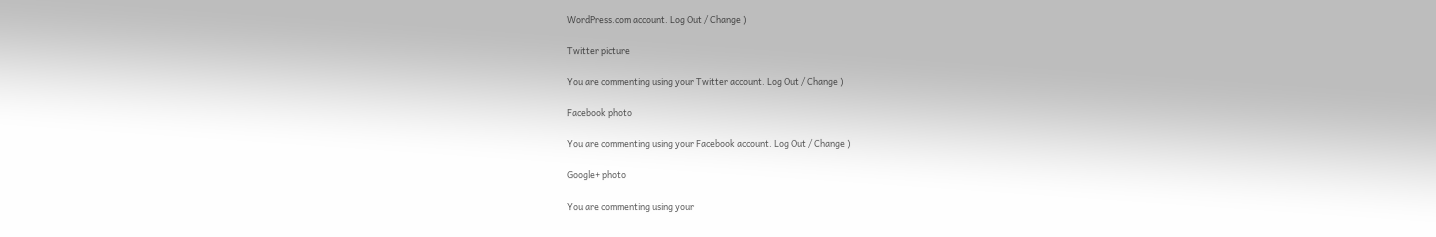WordPress.com account. Log Out / Change )

Twitter picture

You are commenting using your Twitter account. Log Out / Change )

Facebook photo

You are commenting using your Facebook account. Log Out / Change )

Google+ photo

You are commenting using your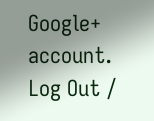Google+ account. Log Out /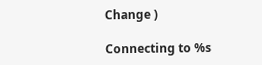Change )

Connecting to %s